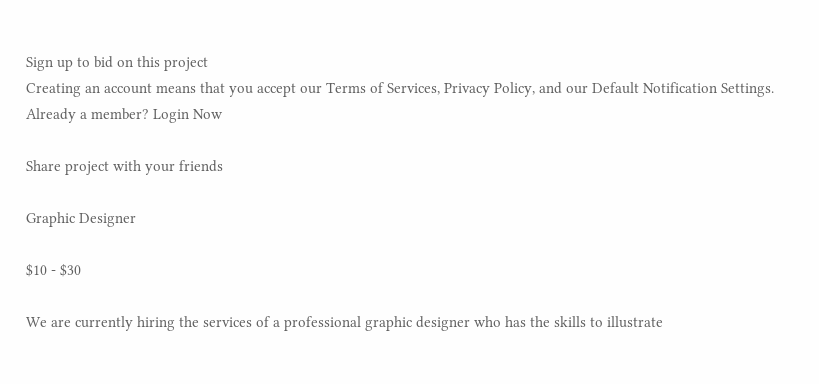Sign up to bid on this project
Creating an account means that you accept our Terms of Services, Privacy Policy, and our Default Notification Settings.
Already a member? Login Now

Share project with your friends

Graphic Designer

$10 - $30

We are currently hiring the services of a professional graphic designer who has the skills to illustrate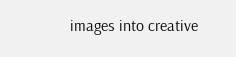images into creative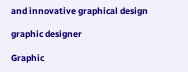and innovative graphical design

graphic designer

Graphic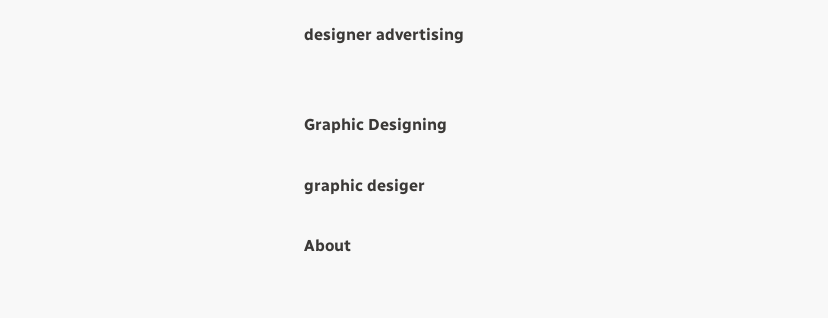designer advertising


Graphic Designing

graphic desiger

About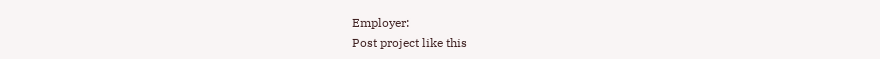Employer:
Post project like this